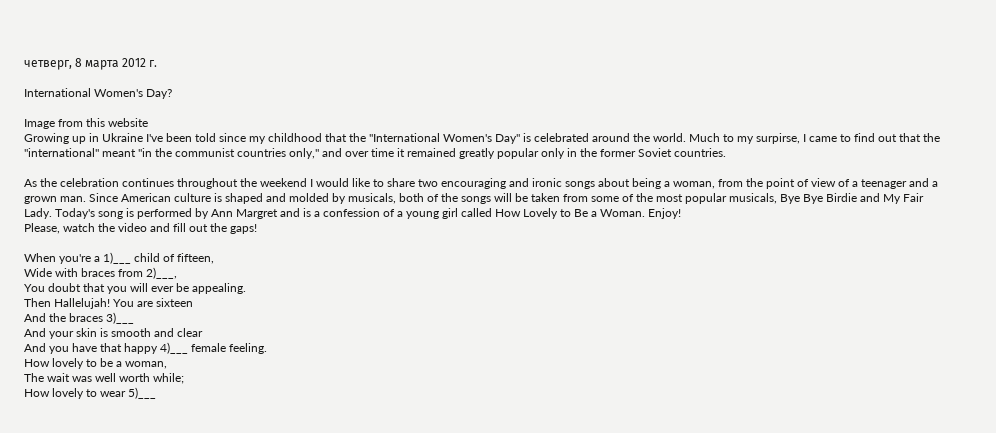четверг, 8 марта 2012 г.

International Women's Day?

Image from this website
Growing up in Ukraine I've been told since my childhood that the "International Women's Day" is celebrated around the world. Much to my surpirse, I came to find out that the "international" meant "in the communist countries only," and over time it remained greatly popular only in the former Soviet countries.

As the celebration continues throughout the weekend I would like to share two encouraging and ironic songs about being a woman, from the point of view of a teenager and a grown man. Since American culture is shaped and molded by musicals, both of the songs will be taken from some of the most popular musicals, Bye Bye Birdie and My Fair Lady. Today's song is performed by Ann Margret and is a confession of a young girl called How Lovely to Be a Woman. Enjoy!
Please, watch the video and fill out the gaps!

When you're a 1)___ child of fifteen,
Wide with braces from 2)___,
You doubt that you will ever be appealing.
Then Hallelujah! You are sixteen
And the braces 3)___
And your skin is smooth and clear
And you have that happy 4)___ female feeling.
How lovely to be a woman,
The wait was well worth while;
How lovely to wear 5)___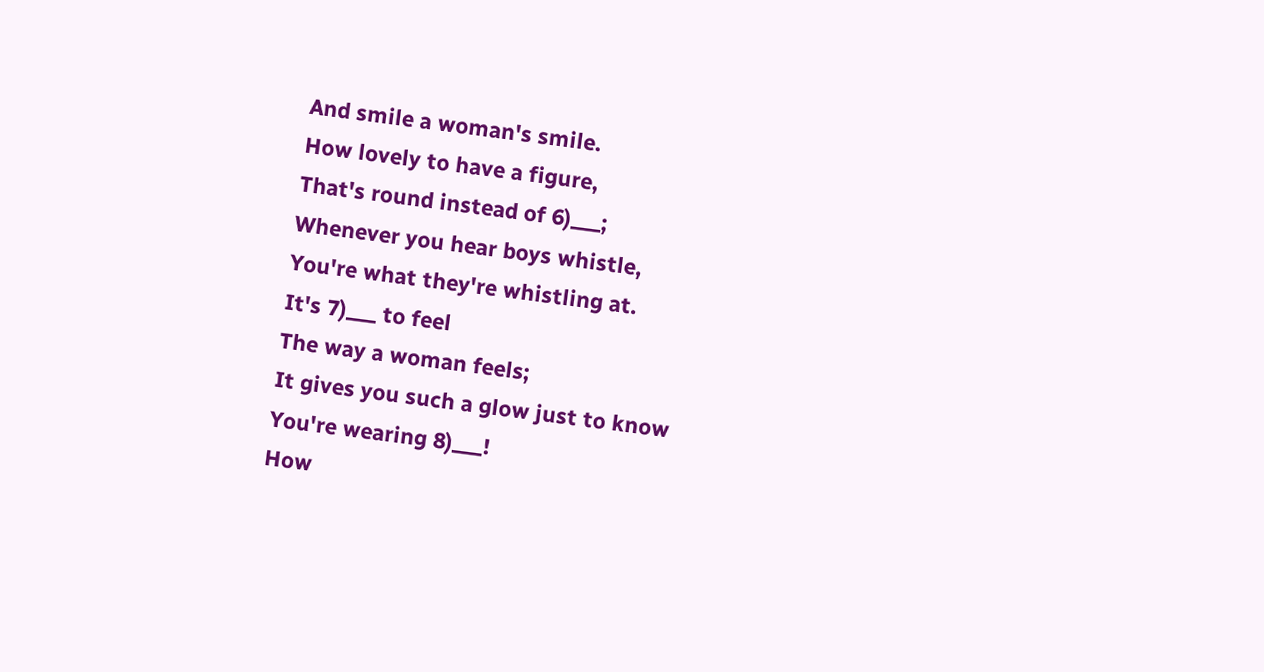And smile a woman's smile.
How lovely to have a figure,
That's round instead of 6)___;
Whenever you hear boys whistle,
You're what they're whistling at.
It's 7)___ to feel
The way a woman feels;
It gives you such a glow just to know
You're wearing 8)___!
How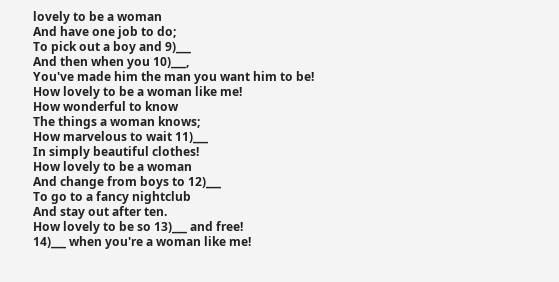lovely to be a woman
And have one job to do;
To pick out a boy and 9)___
And then when you 10)___,
You've made him the man you want him to be!
How lovely to be a woman like me!
How wonderful to know
The things a woman knows;
How marvelous to wait 11)___
In simply beautiful clothes!
How lovely to be a woman
And change from boys to 12)___
To go to a fancy nightclub
And stay out after ten.
How lovely to be so 13)___ and free!
14)___ when you're a woman like me!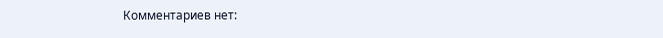Комментариев нет: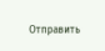Отправить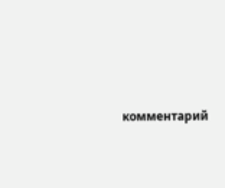комментарий